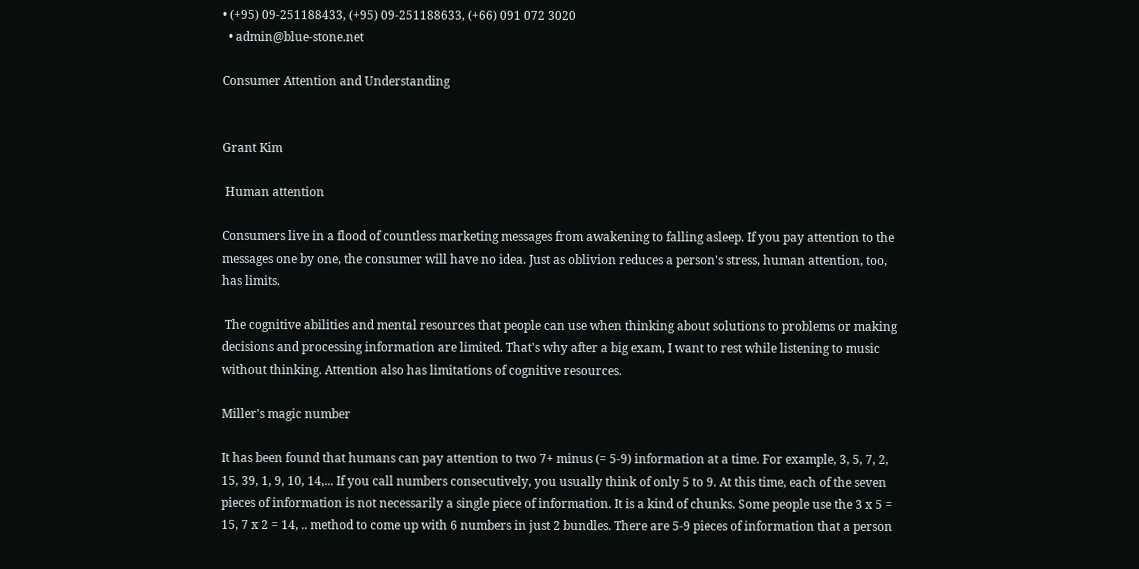• (+95) 09-251188433, (+95) 09-251188633, (+66) 091 072 3020
  • admin@blue-stone.net

Consumer Attention and Understanding


Grant Kim

 Human attention

Consumers live in a flood of countless marketing messages from awakening to falling asleep. If you pay attention to the messages one by one, the consumer will have no idea. Just as oblivion reduces a person's stress, human attention, too, has limits.

 The cognitive abilities and mental resources that people can use when thinking about solutions to problems or making decisions and processing information are limited. That's why after a big exam, I want to rest while listening to music without thinking. Attention also has limitations of cognitive resources.

Miller's magic number

It has been found that humans can pay attention to two 7+ minus (= 5-9) information at a time. For example, 3, 5, 7, 2, 15, 39, 1, 9, 10, 14,... If you call numbers consecutively, you usually think of only 5 to 9. At this time, each of the seven pieces of information is not necessarily a single piece of information. It is a kind of chunks. Some people use the 3 x 5 = 15, 7 x 2 = 14, .. method to come up with 6 numbers in just 2 bundles. There are 5-9 pieces of information that a person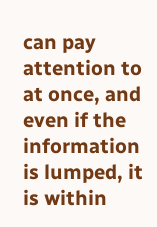can pay attention to at once, and even if the information is lumped, it is within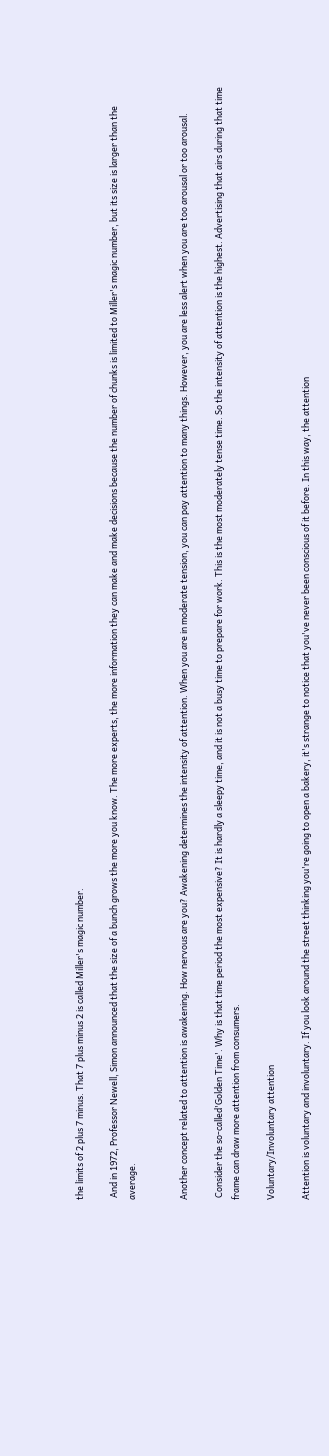the limits of 2 plus 7 minus. That 7 plus minus 2 is called Miller's magic number.

 And in 1972, Professor Newell, Simon announced that the size of a bunch grows the more you know. The more experts, the more information they can make and make decisions because the number of chunks is limited to Miller's magic number, but its size is larger than the average.


Another concept related to attention is awakening. How nervous are you? Awakening determines the intensity of attention. When you are in moderate tension, you can pay attention to many things. However, you are less alert when you are too arousal or too arousal.

 Consider the so-called'Golden Time'. Why is that time period the most expensive? It is hardly a sleepy time, and it is not a busy time to prepare for work. This is the most moderately tense time. So the intensity of attention is the highest. Advertising that airs during that time frame can draw more attention from consumers.

Voluntary/Involuntary attention

Attention is voluntary and involuntary. If you look around the street thinking you're going to open a bakery, it's strange to notice that you've never been conscious of it before. In this way, the attention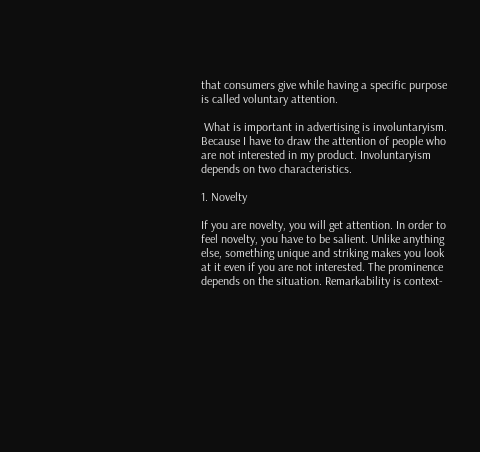that consumers give while having a specific purpose is called voluntary attention.

 What is important in advertising is involuntaryism. Because I have to draw the attention of people who are not interested in my product. Involuntaryism depends on two characteristics.

1. Novelty

If you are novelty, you will get attention. In order to feel novelty, you have to be salient. Unlike anything else, something unique and striking makes you look at it even if you are not interested. The prominence depends on the situation. Remarkability is context-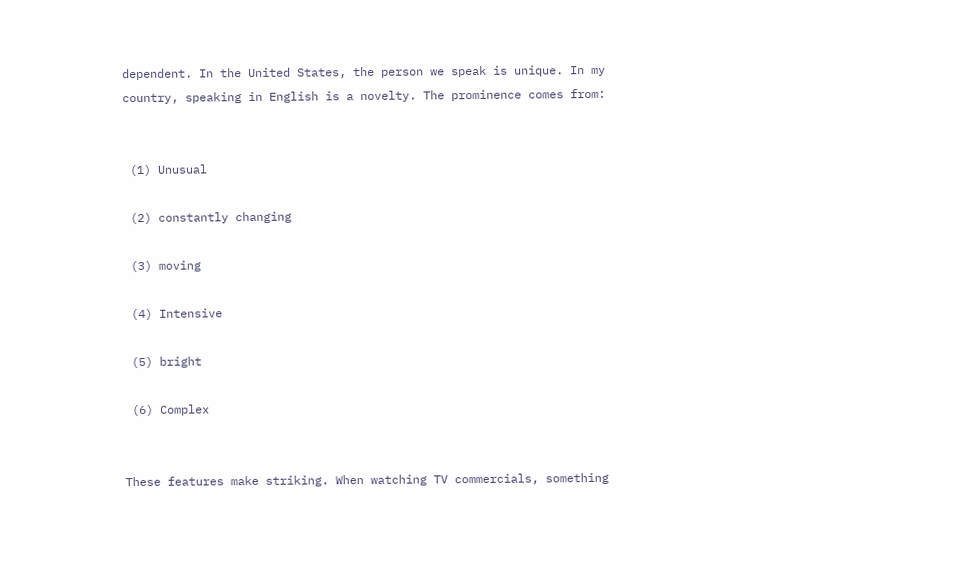dependent. In the United States, the person we speak is unique. In my country, speaking in English is a novelty. The prominence comes from:


 (1) Unusual

 (2) constantly changing

 (3) moving

 (4) Intensive

 (5) bright

 (6) Complex


These features make striking. When watching TV commercials, something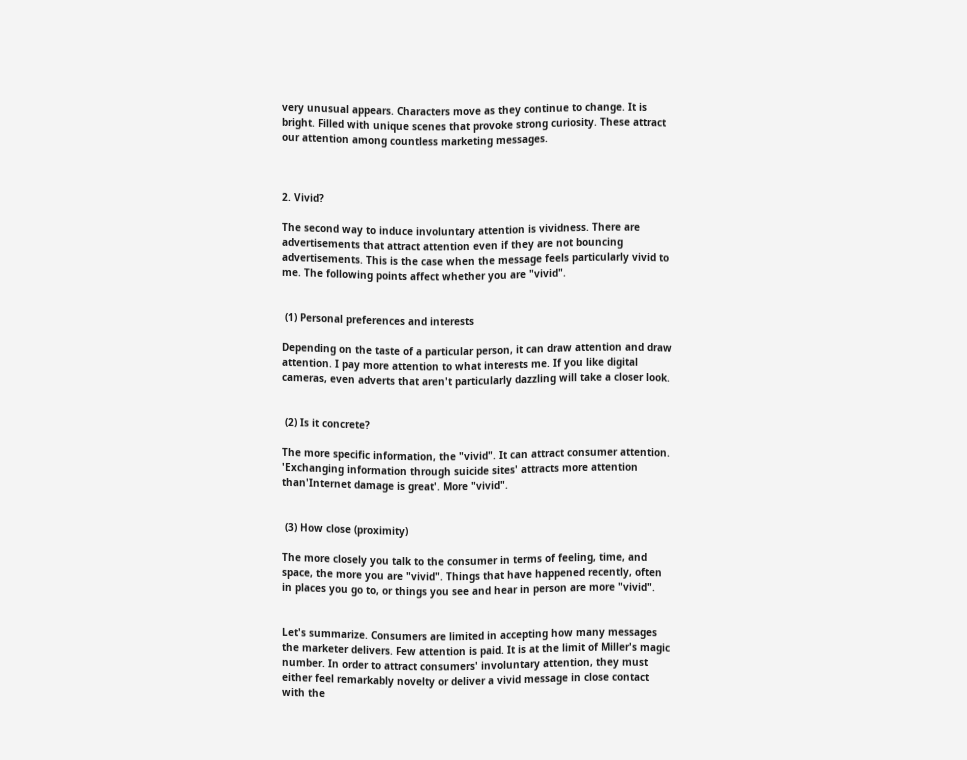very unusual appears. Characters move as they continue to change. It is bright. Filled with unique scenes that provoke strong curiosity. These attract our attention among countless marketing messages.



2. Vivid?

The second way to induce involuntary attention is vividness. There are advertisements that attract attention even if they are not bouncing advertisements. This is the case when the message feels particularly vivid to me. The following points affect whether you are "vivid".


 (1) Personal preferences and interests

Depending on the taste of a particular person, it can draw attention and draw attention. I pay more attention to what interests me. If you like digital cameras, even adverts that aren't particularly dazzling will take a closer look.


 (2) Is it concrete?

The more specific information, the "vivid". It can attract consumer attention. 'Exchanging information through suicide sites' attracts more attention than'Internet damage is great'. More "vivid".


 (3) How close (proximity)

The more closely you talk to the consumer in terms of feeling, time, and space, the more you are "vivid". Things that have happened recently, often in places you go to, or things you see and hear in person are more "vivid".


Let's summarize. Consumers are limited in accepting how many messages the marketer delivers. Few attention is paid. It is at the limit of Miller's magic number. In order to attract consumers' involuntary attention, they must either feel remarkably novelty or deliver a vivid message in close contact with the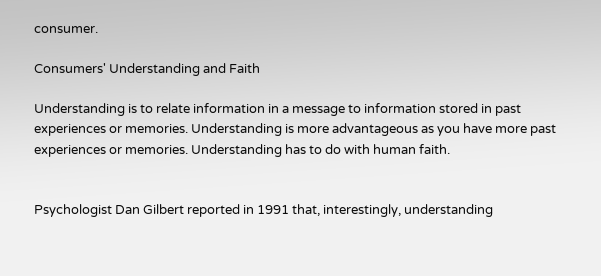consumer.

Consumers' Understanding and Faith

Understanding is to relate information in a message to information stored in past experiences or memories. Understanding is more advantageous as you have more past experiences or memories. Understanding has to do with human faith.


Psychologist Dan Gilbert reported in 1991 that, interestingly, understanding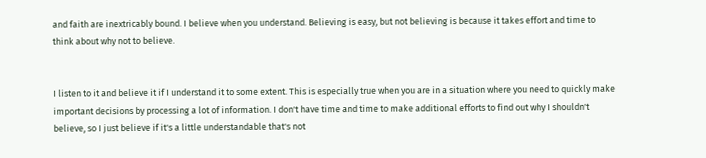and faith are inextricably bound. I believe when you understand. Believing is easy, but not believing is because it takes effort and time to think about why not to believe.


I listen to it and believe it if I understand it to some extent. This is especially true when you are in a situation where you need to quickly make important decisions by processing a lot of information. I don't have time and time to make additional efforts to find out why I shouldn't believe, so I just believe if it's a little understandable that's not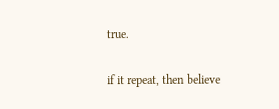true.

if it repeat, then believe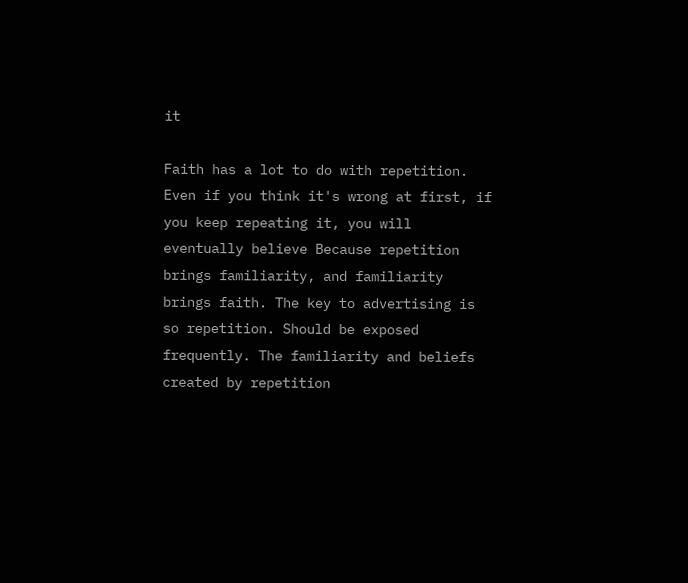it

Faith has a lot to do with repetition. Even if you think it's wrong at first, if you keep repeating it, you will eventually believe Because repetition brings familiarity, and familiarity brings faith. The key to advertising is so repetition. Should be exposed frequently. The familiarity and beliefs created by repetition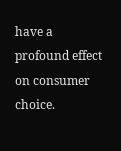have a profound effect on consumer choice.